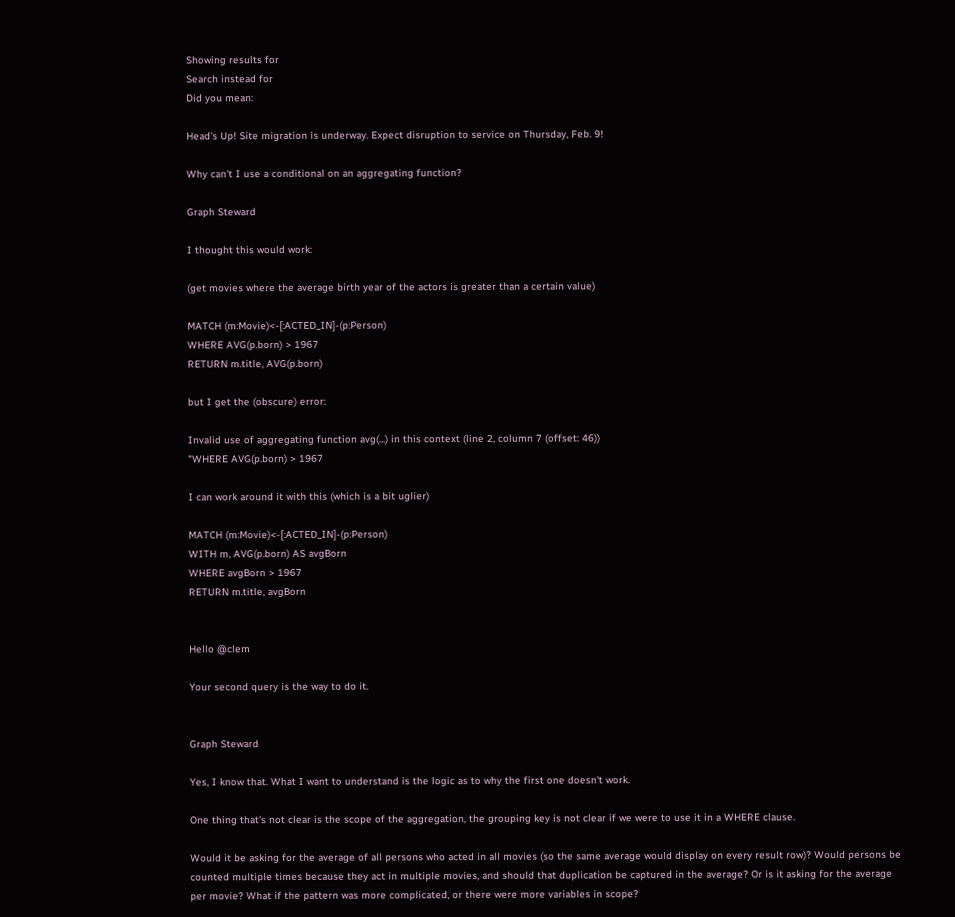Showing results for
Search instead for
Did you mean:

Head's Up! Site migration is underway. Expect disruption to service on Thursday, Feb. 9!

Why can't I use a conditional on an aggregating function?

Graph Steward

I thought this would work:

(get movies where the average birth year of the actors is greater than a certain value)

MATCH (m:Movie)<-[:ACTED_IN]-(p:Person)
WHERE AVG(p.born) > 1967
RETURN m.title, AVG(p.born)

but I get the (obscure) error:

Invalid use of aggregating function avg(...) in this context (line 2, column 7 (offset: 46))
"WHERE AVG(p.born) > 1967

I can work around it with this (which is a bit uglier)

MATCH (m:Movie)<-[:ACTED_IN]-(p:Person)
WITH m, AVG(p.born) AS avgBorn
WHERE avgBorn > 1967
RETURN m.title, avgBorn


Hello @clem

Your second query is the way to do it.


Graph Steward

Yes, I know that. What I want to understand is the logic as to why the first one doesn't work.

One thing that's not clear is the scope of the aggregation, the grouping key is not clear if we were to use it in a WHERE clause.

Would it be asking for the average of all persons who acted in all movies (so the same average would display on every result row)? Would persons be counted multiple times because they act in multiple movies, and should that duplication be captured in the average? Or is it asking for the average per movie? What if the pattern was more complicated, or there were more variables in scope?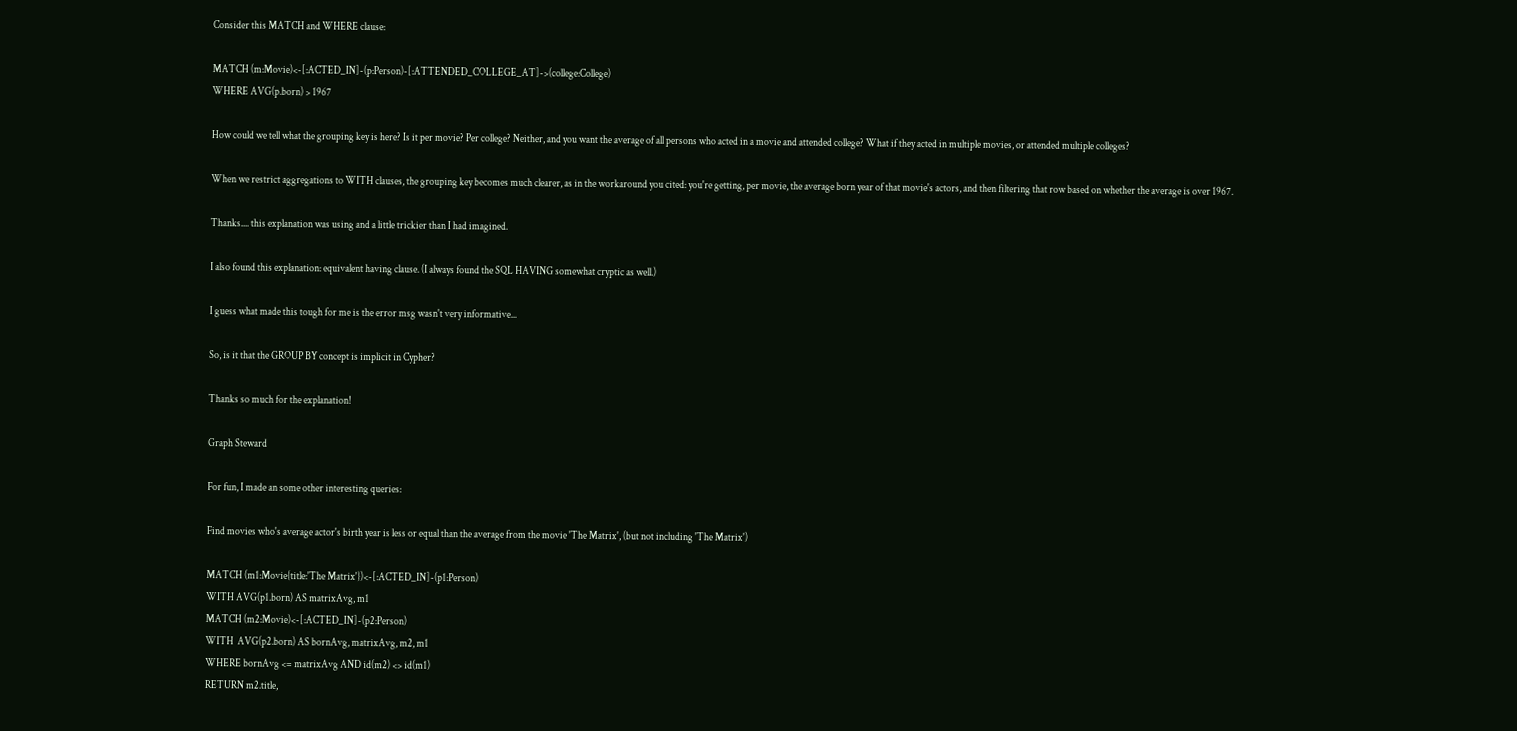Consider this MATCH and WHERE clause:

MATCH (m:Movie)<-[:ACTED_IN]-(p:Person)-[:ATTENDED_COLLEGE_AT]->(college:College)
WHERE AVG(p.born) > 1967

How could we tell what the grouping key is here? Is it per movie? Per college? Neither, and you want the average of all persons who acted in a movie and attended college? What if they acted in multiple movies, or attended multiple colleges?

When we restrict aggregations to WITH clauses, the grouping key becomes much clearer, as in the workaround you cited: you're getting, per movie, the average born year of that movie's actors, and then filtering that row based on whether the average is over 1967.

Thanks.... this explanation was using and a little trickier than I had imagined.

I also found this explanation: equivalent having clause. (I always found the SQL HAVING somewhat cryptic as well.)

I guess what made this tough for me is the error msg wasn't very informative...

So, is it that the GROUP BY concept is implicit in Cypher?

Thanks so much for the explanation!

Graph Steward

For fun, I made an some other interesting queries:

Find movies who's average actor's birth year is less or equal than the average from the movie 'The Matrix', (but not including 'The Matrix')

MATCH (m1:Movie{title:'The Matrix'})<-[:ACTED_IN]-(p1:Person)
WITH AVG(p1.born) AS matrixAvg, m1
MATCH (m2:Movie)<-[:ACTED_IN]-(p2:Person)
WITH  AVG(p2.born) AS bornAvg, matrixAvg, m2, m1
WHERE bornAvg <= matrixAvg AND id(m2) <> id(m1)
RETURN m2.title,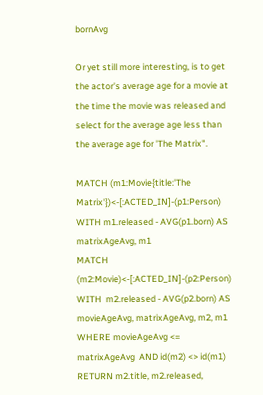bornAvg

Or yet still more interesting, is to get the actor's average age for a movie at the time the movie was released and select for the average age less than the average age for 'The Matrix".

MATCH (m1:Movie{title:'The Matrix'})<-[:ACTED_IN]-(p1:Person)
WITH m1.released - AVG(p1.born) AS matrixAgeAvg, m1
MATCH (m2:Movie)<-[:ACTED_IN]-(p2:Person)
WITH  m2.released - AVG(p2.born) AS movieAgeAvg, matrixAgeAvg, m2, m1
WHERE movieAgeAvg <= matrixAgeAvg  AND id(m2) <> id(m1)
RETURN m2.title, m2.released,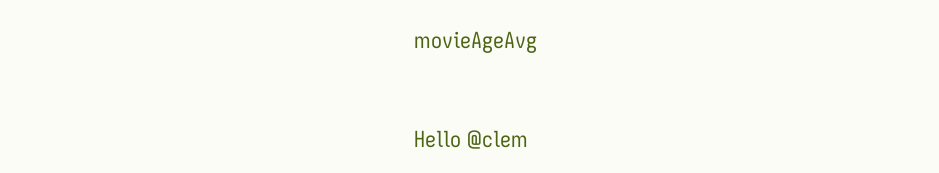movieAgeAvg


Hello @clem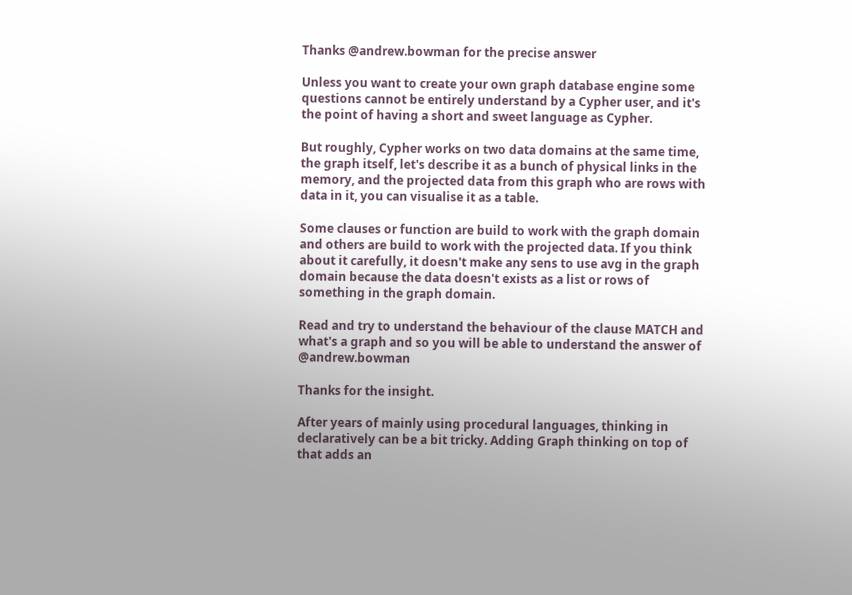Thanks @andrew.bowman for the precise answer

Unless you want to create your own graph database engine some questions cannot be entirely understand by a Cypher user, and it's the point of having a short and sweet language as Cypher.

But roughly, Cypher works on two data domains at the same time, the graph itself, let's describe it as a bunch of physical links in the memory, and the projected data from this graph who are rows with data in it, you can visualise it as a table.

Some clauses or function are build to work with the graph domain and others are build to work with the projected data. If you think about it carefully, it doesn't make any sens to use avg in the graph domain because the data doesn't exists as a list or rows of something in the graph domain.

Read and try to understand the behaviour of the clause MATCH and what's a graph and so you will be able to understand the answer of @andrew.bowman

Thanks for the insight.

After years of mainly using procedural languages, thinking in declaratively can be a bit tricky. Adding Graph thinking on top of that adds an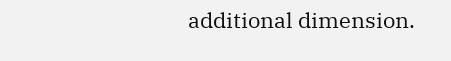additional dimension.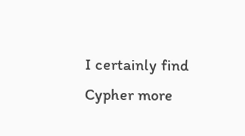I certainly find Cypher more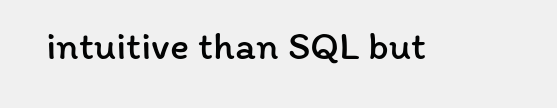intuitive than SQL but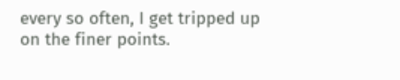every so often, I get tripped up on the finer points.